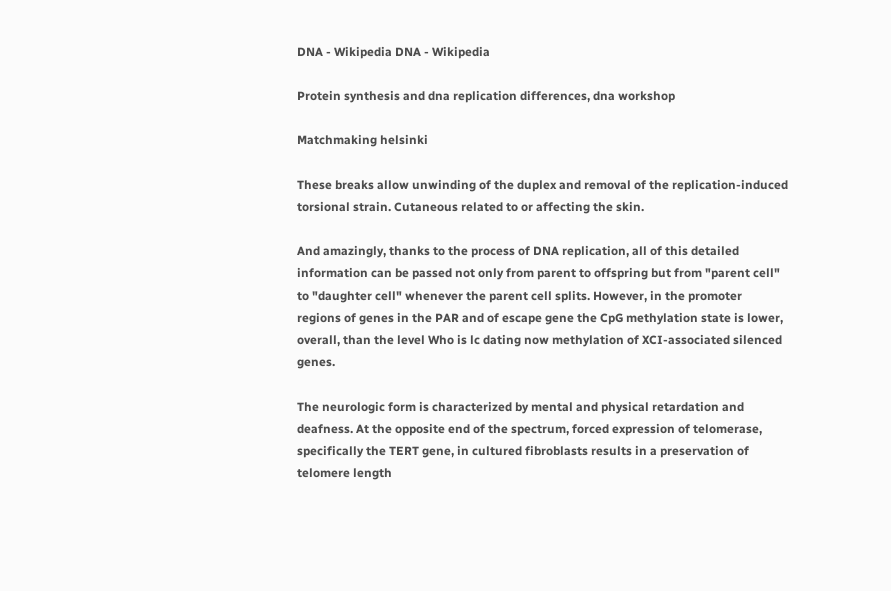DNA - Wikipedia DNA - Wikipedia

Protein synthesis and dna replication differences, dna workshop

Matchmaking helsinki

These breaks allow unwinding of the duplex and removal of the replication-induced torsional strain. Cutaneous related to or affecting the skin.

And amazingly, thanks to the process of DNA replication, all of this detailed information can be passed not only from parent to offspring but from "parent cell" to "daughter cell" whenever the parent cell splits. However, in the promoter regions of genes in the PAR and of escape gene the CpG methylation state is lower, overall, than the level Who is lc dating now methylation of XCI-associated silenced genes.

The neurologic form is characterized by mental and physical retardation and deafness. At the opposite end of the spectrum, forced expression of telomerase, specifically the TERT gene, in cultured fibroblasts results in a preservation of telomere length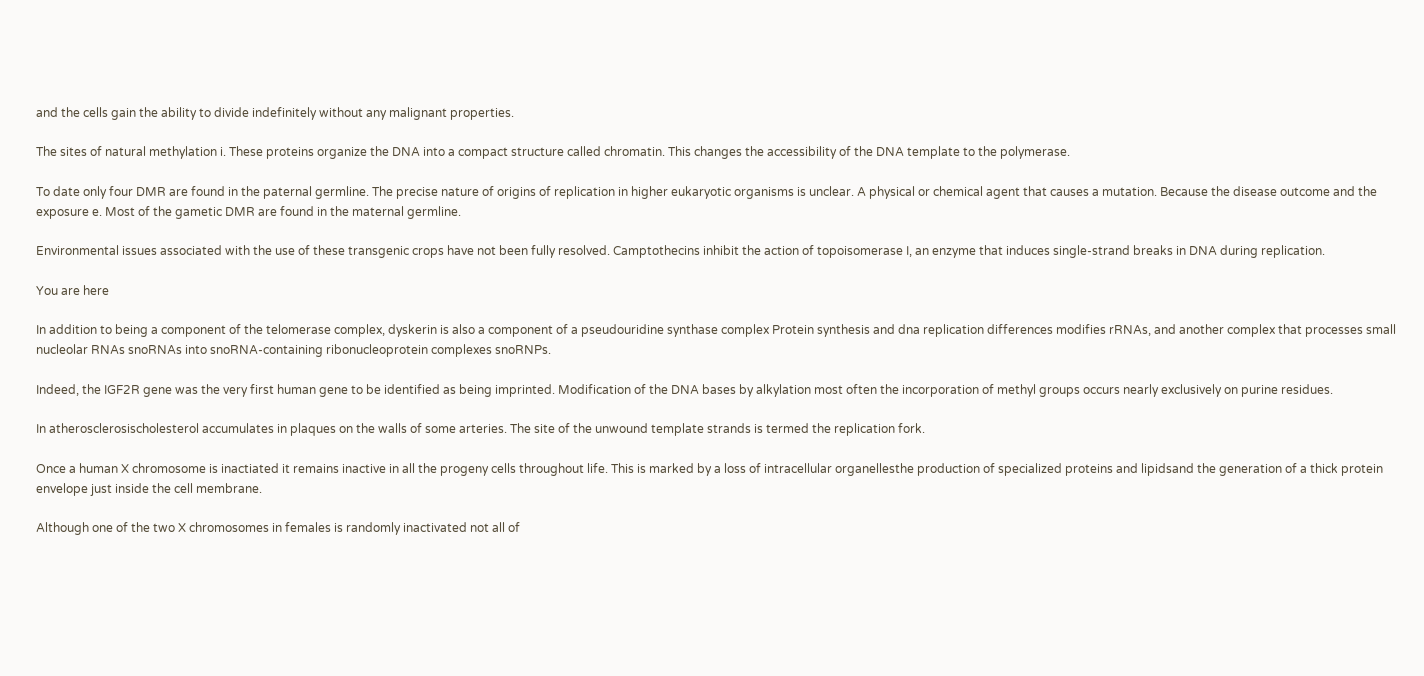and the cells gain the ability to divide indefinitely without any malignant properties.

The sites of natural methylation i. These proteins organize the DNA into a compact structure called chromatin. This changes the accessibility of the DNA template to the polymerase.

To date only four DMR are found in the paternal germline. The precise nature of origins of replication in higher eukaryotic organisms is unclear. A physical or chemical agent that causes a mutation. Because the disease outcome and the exposure e. Most of the gametic DMR are found in the maternal germline.

Environmental issues associated with the use of these transgenic crops have not been fully resolved. Camptothecins inhibit the action of topoisomerase I, an enzyme that induces single-strand breaks in DNA during replication.

You are here

In addition to being a component of the telomerase complex, dyskerin is also a component of a pseudouridine synthase complex Protein synthesis and dna replication differences modifies rRNAs, and another complex that processes small nucleolar RNAs snoRNAs into snoRNA-containing ribonucleoprotein complexes snoRNPs.

Indeed, the IGF2R gene was the very first human gene to be identified as being imprinted. Modification of the DNA bases by alkylation most often the incorporation of methyl groups occurs nearly exclusively on purine residues.

In atherosclerosischolesterol accumulates in plaques on the walls of some arteries. The site of the unwound template strands is termed the replication fork.

Once a human X chromosome is inactiated it remains inactive in all the progeny cells throughout life. This is marked by a loss of intracellular organellesthe production of specialized proteins and lipidsand the generation of a thick protein envelope just inside the cell membrane.

Although one of the two X chromosomes in females is randomly inactivated not all of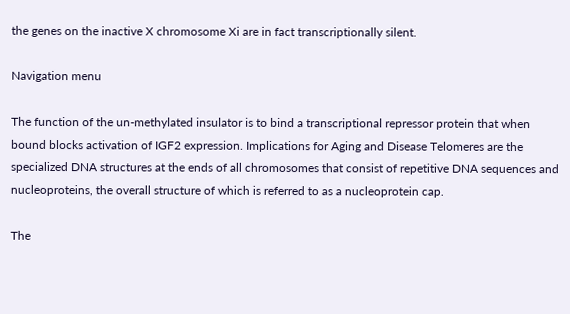the genes on the inactive X chromosome Xi are in fact transcriptionally silent.

Navigation menu

The function of the un-methylated insulator is to bind a transcriptional repressor protein that when bound blocks activation of IGF2 expression. Implications for Aging and Disease Telomeres are the specialized DNA structures at the ends of all chromosomes that consist of repetitive DNA sequences and nucleoproteins, the overall structure of which is referred to as a nucleoprotein cap.

The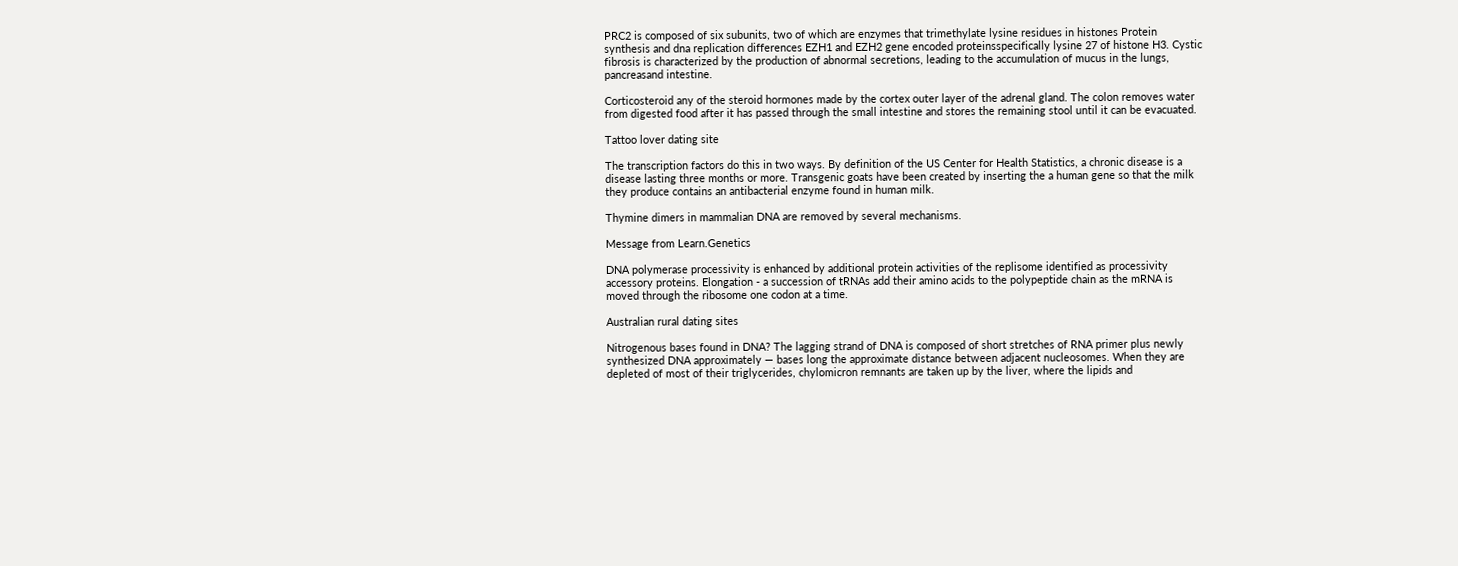PRC2 is composed of six subunits, two of which are enzymes that trimethylate lysine residues in histones Protein synthesis and dna replication differences EZH1 and EZH2 gene encoded proteinsspecifically lysine 27 of histone H3. Cystic fibrosis is characterized by the production of abnormal secretions, leading to the accumulation of mucus in the lungs, pancreasand intestine.

Corticosteroid any of the steroid hormones made by the cortex outer layer of the adrenal gland. The colon removes water from digested food after it has passed through the small intestine and stores the remaining stool until it can be evacuated.

Tattoo lover dating site

The transcription factors do this in two ways. By definition of the US Center for Health Statistics, a chronic disease is a disease lasting three months or more. Transgenic goats have been created by inserting the a human gene so that the milk they produce contains an antibacterial enzyme found in human milk.

Thymine dimers in mammalian DNA are removed by several mechanisms.

Message from Learn.Genetics

DNA polymerase processivity is enhanced by additional protein activities of the replisome identified as processivity accessory proteins. Elongation - a succession of tRNAs add their amino acids to the polypeptide chain as the mRNA is moved through the ribosome one codon at a time.

Australian rural dating sites

Nitrogenous bases found in DNA? The lagging strand of DNA is composed of short stretches of RNA primer plus newly synthesized DNA approximately — bases long the approximate distance between adjacent nucleosomes. When they are depleted of most of their triglycerides, chylomicron remnants are taken up by the liver, where the lipids and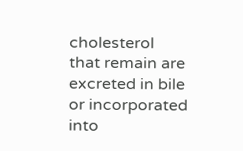cholesterol that remain are excreted in bile or incorporated into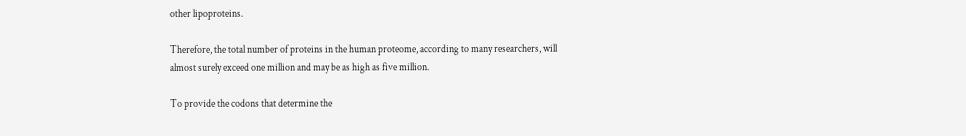other lipoproteins.

Therefore, the total number of proteins in the human proteome, according to many researchers, will almost surely exceed one million and may be as high as five million.

To provide the codons that determine the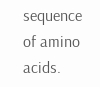sequence of amino acids.